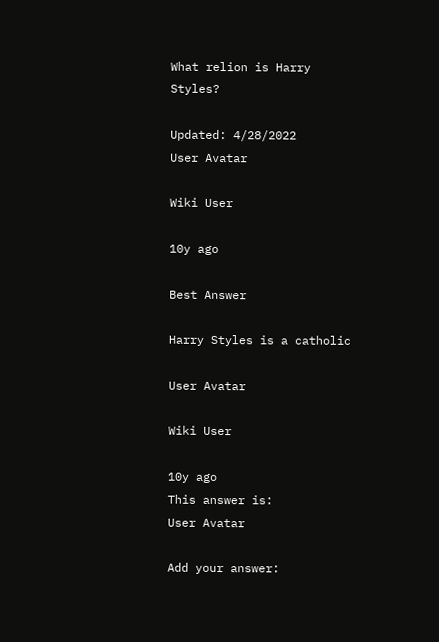What relion is Harry Styles?

Updated: 4/28/2022
User Avatar

Wiki User

10y ago

Best Answer

Harry Styles is a catholic

User Avatar

Wiki User

10y ago
This answer is:
User Avatar

Add your answer: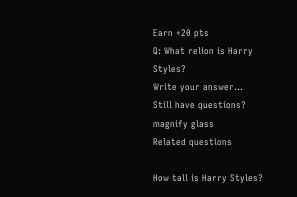Earn +20 pts
Q: What relion is Harry Styles?
Write your answer...
Still have questions?
magnify glass
Related questions

How tall is Harry Styles?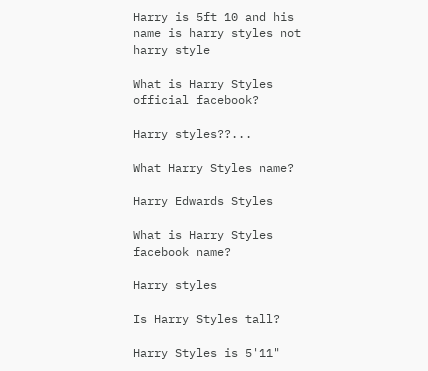Harry is 5ft 10 and his name is harry styles not harry style

What is Harry Styles official facebook?

Harry styles??...

What Harry Styles name?

Harry Edwards Styles

What is Harry Styles facebook name?

Harry styles

Is Harry Styles tall?

Harry Styles is 5'11"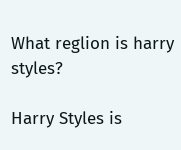What reglion is harry styles?

Harry Styles is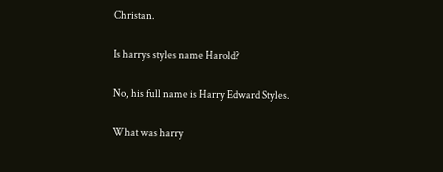Christan.

Is harrys styles name Harold?

No, his full name is Harry Edward Styles.

What was harry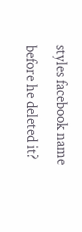styles facebook name before he deleted it?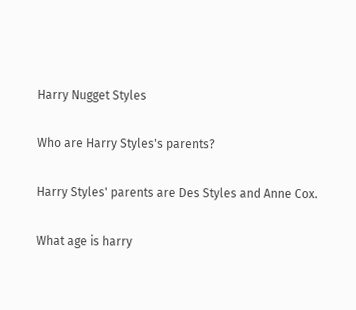Harry Nugget Styles

Who are Harry Styles's parents?

Harry Styles' parents are Des Styles and Anne Cox.

What age is harry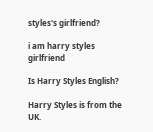styles's girlfriend?

i am harry styles girlfriend

Is Harry Styles English?

Harry Styles is from the UK.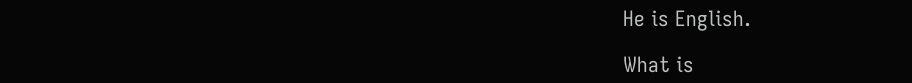He is English.

What is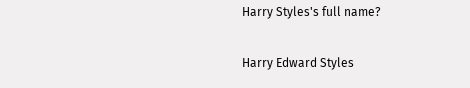Harry Styles's full name?

Harry Edward Styles